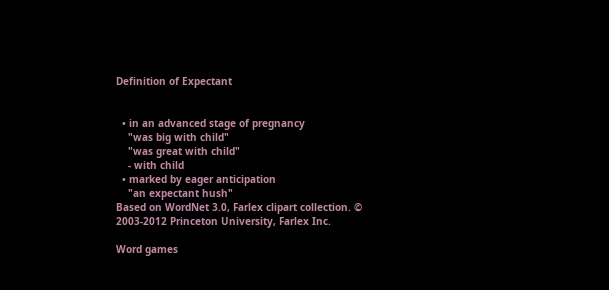Definition of Expectant


  • in an advanced stage of pregnancy
    "was big with child"
    "was great with child"
    - with child
  • marked by eager anticipation
    "an expectant hush"
Based on WordNet 3.0, Farlex clipart collection. © 2003-2012 Princeton University, Farlex Inc.

Word games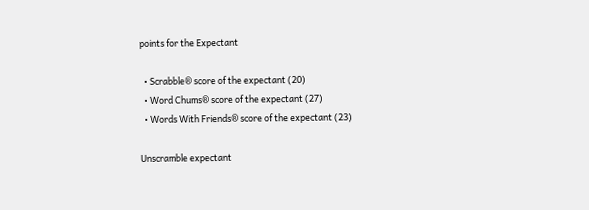points for the Expectant

  • Scrabble® score of the expectant (20)
  • Word Chums® score of the expectant (27)
  • Words With Friends® score of the expectant (23)

Unscramble expectant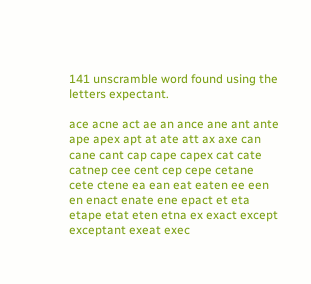141 unscramble word found using the letters expectant.

ace acne act ae an ance ane ant ante ape apex apt at ate att ax axe can cane cant cap cape capex cat cate catnep cee cent cep cepe cetane cete ctene ea ean eat eaten ee een en enact enate ene epact et eta etape etat eten etna ex exact except exceptant exeat exec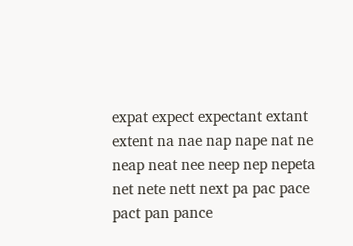expat expect expectant extant extent na nae nap nape nat ne neap neat nee neep nep nepeta net nete nett next pa pac pace pact pan pance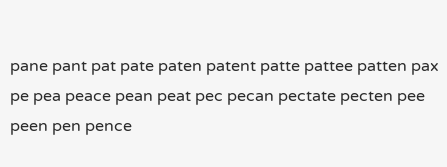pane pant pat pate paten patent patte pattee patten pax pe pea peace pean peat pec pecan pectate pecten pee peen pen pence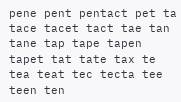pene pent pentact pet ta tace tacet tact tae tan tane tap tape tapen tapet tat tate tax te tea teat tec tecta tee teen ten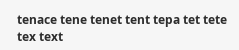tenace tene tenet tent tepa tet tete tex text